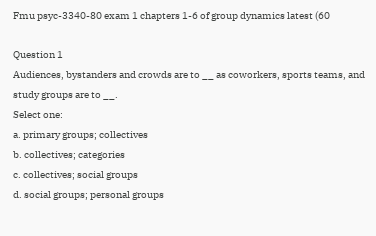Fmu psyc-3340-80 exam 1 chapters 1-6 of group dynamics latest (60

Question 1
Audiences, bystanders and crowds are to __ as coworkers, sports teams, and study groups are to __.
Select one:
a. primary groups; collectives
b. collectives; categories
c. collectives; social groups
d. social groups; personal groups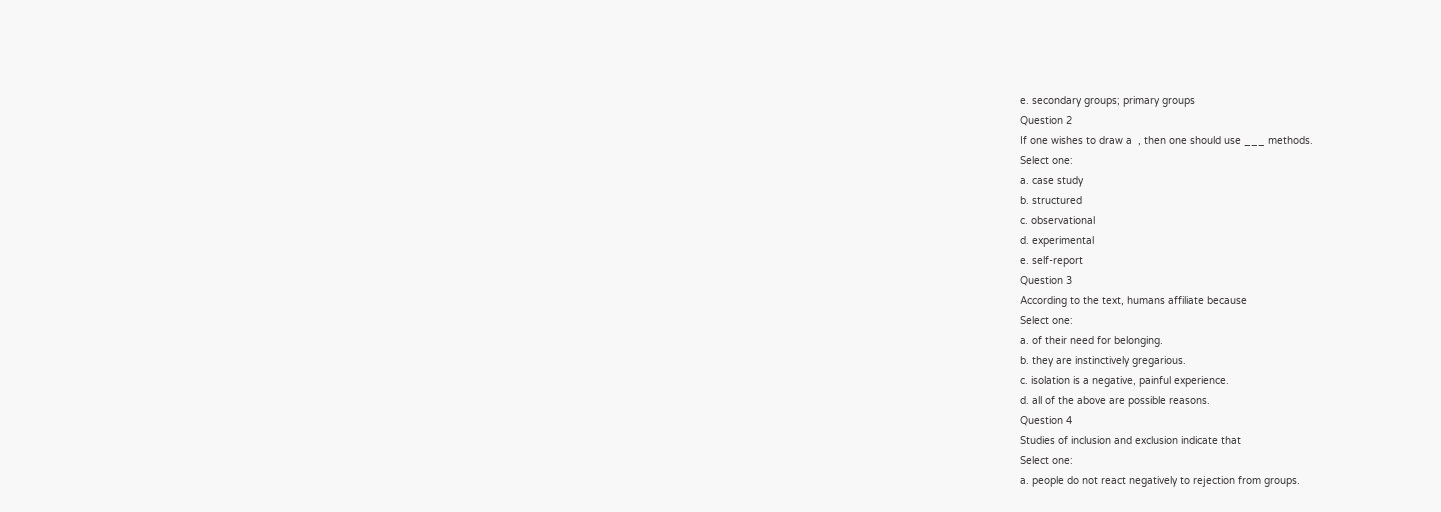e. secondary groups; primary groups
Question 2
If one wishes to draw a  , then one should use ___ methods.
Select one:
a. case study
b. structured
c. observational
d. experimental
e. self-report
Question 3
According to the text, humans affiliate because
Select one:
a. of their need for belonging.
b. they are instinctively gregarious.
c. isolation is a negative, painful experience.
d. all of the above are possible reasons.
Question 4
Studies of inclusion and exclusion indicate that
Select one:
a. people do not react negatively to rejection from groups.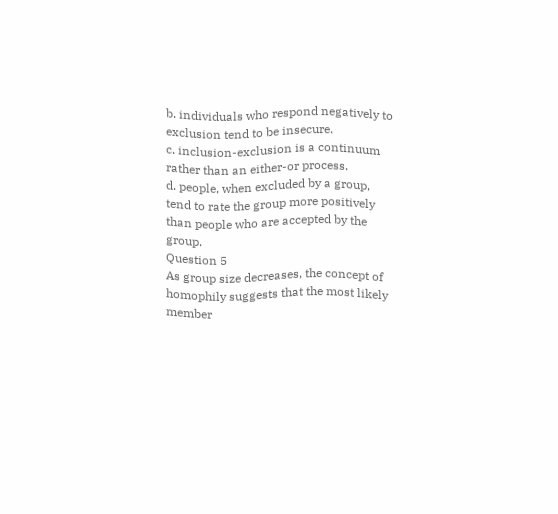b. individuals who respond negatively to exclusion tend to be insecure.
c. inclusion-exclusion is a continuum rather than an either-or process.
d. people, when excluded by a group, tend to rate the group more positively than people who are accepted by the group.
Question 5
As group size decreases, the concept of homophily suggests that the most likely member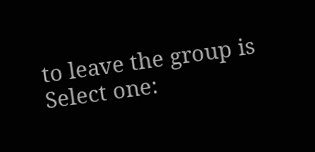to leave the group is
Select one: